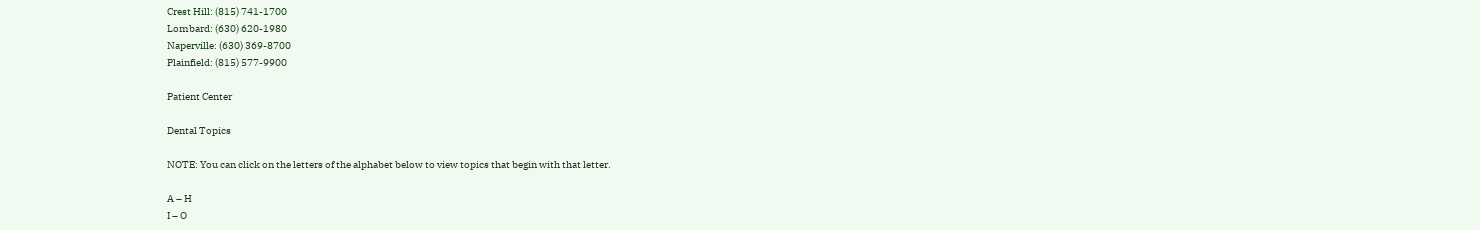Crest Hill: (815) 741-1700
Lombard: (630) 620-1980
Naperville: (630) 369-8700
Plainfield: (815) 577-9900

Patient Center

Dental Topics

NOTE: You can click on the letters of the alphabet below to view topics that begin with that letter.

A – H
I – O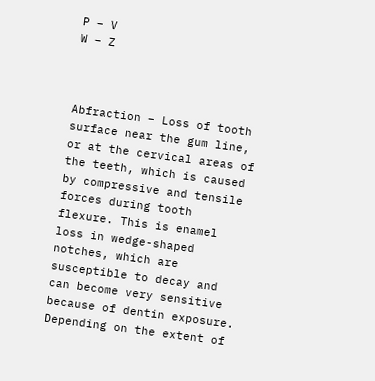P – V
W – Z



Abfraction – Loss of tooth surface near the gum line, or at the cervical areas of the teeth, which is caused by compressive and tensile forces during tooth flexure. This is enamel loss in wedge-shaped notches, which are susceptible to decay and can become very sensitive because of dentin exposure. Depending on the extent of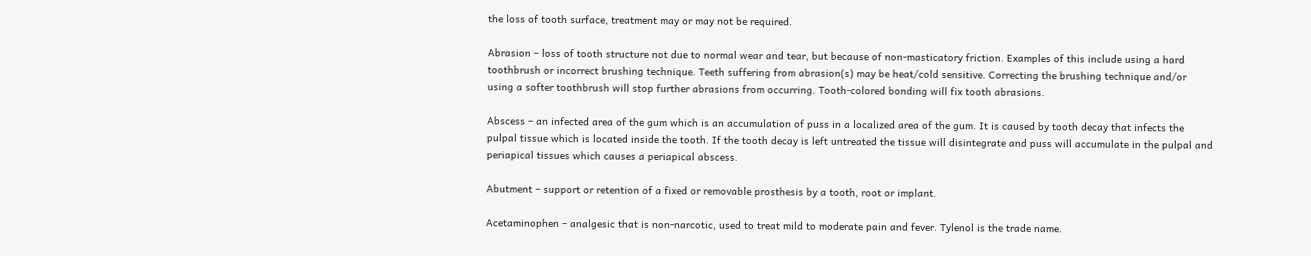the loss of tooth surface, treatment may or may not be required.

Abrasion – loss of tooth structure not due to normal wear and tear, but because of non-masticatory friction. Examples of this include using a hard toothbrush or incorrect brushing technique. Teeth suffering from abrasion(s) may be heat/cold sensitive. Correcting the brushing technique and/or using a softer toothbrush will stop further abrasions from occurring. Tooth-colored bonding will fix tooth abrasions.

Abscess – an infected area of the gum which is an accumulation of puss in a localized area of the gum. It is caused by tooth decay that infects the pulpal tissue which is located inside the tooth. If the tooth decay is left untreated the tissue will disintegrate and puss will accumulate in the pulpal and periapical tissues which causes a periapical abscess.

Abutment – support or retention of a fixed or removable prosthesis by a tooth, root or implant.

Acetaminophen – analgesic that is non-narcotic, used to treat mild to moderate pain and fever. Tylenol is the trade name.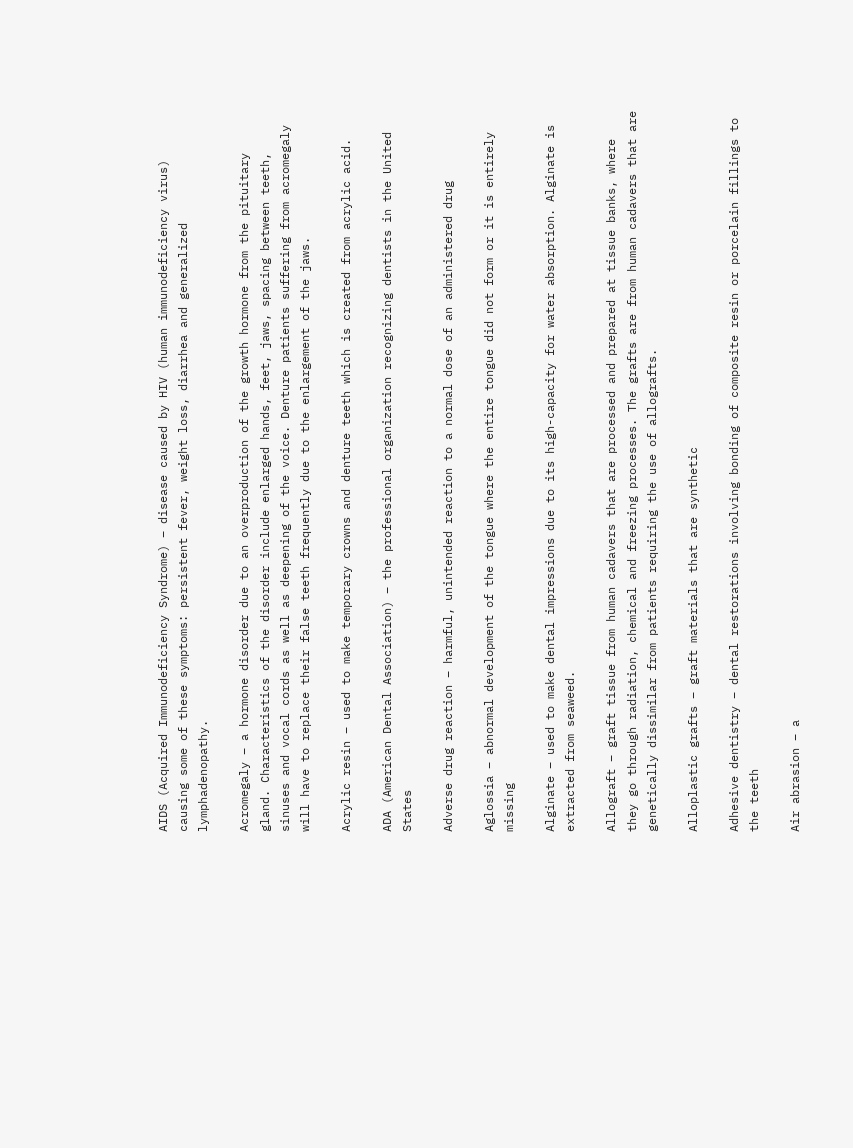AIDS (Acquired Immunodeficiency Syndrome) – disease caused by HIV (human immunodeficiency virus) causing some of these symptoms: persistent fever, weight loss, diarrhea and generalized lymphadenopathy.

Acromegaly – a hormone disorder due to an overproduction of the growth hormone from the pituitary gland. Characteristics of the disorder include enlarged hands, feet, jaws, spacing between teeth, sinuses and vocal cords as well as deepening of the voice. Denture patients suffering from acromegaly will have to replace their false teeth frequently due to the enlargement of the jaws.

Acrylic resin – used to make temporary crowns and denture teeth which is created from acrylic acid.

ADA (American Dental Association) – the professional organization recognizing dentists in the United States

Adverse drug reaction – harmful, unintended reaction to a normal dose of an administered drug

Aglossia – abnormal development of the tongue where the entire tongue did not form or it is entirely missing

Alginate – used to make dental impressions due to its high-capacity for water absorption. Alginate is extracted from seaweed.

Allograft – graft tissue from human cadavers that are processed and prepared at tissue banks, where they go through radiation, chemical and freezing processes. The grafts are from human cadavers that are genetically dissimilar from patients requiring the use of allografts.

Alloplastic grafts – graft materials that are synthetic

Adhesive dentistry – dental restorations involving bonding of composite resin or porcelain fillings to the teeth

Air abrasion – a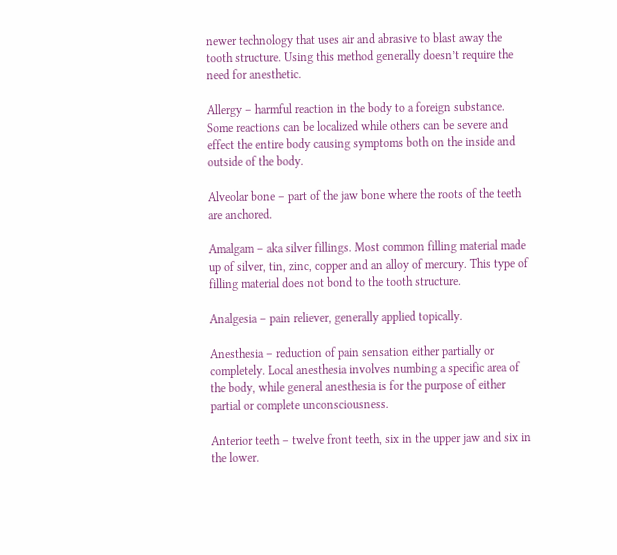newer technology that uses air and abrasive to blast away the tooth structure. Using this method generally doesn’t require the need for anesthetic.

Allergy – harmful reaction in the body to a foreign substance. Some reactions can be localized while others can be severe and effect the entire body causing symptoms both on the inside and outside of the body.

Alveolar bone – part of the jaw bone where the roots of the teeth are anchored.

Amalgam – aka silver fillings. Most common filling material made up of silver, tin, zinc, copper and an alloy of mercury. This type of filling material does not bond to the tooth structure.

Analgesia – pain reliever, generally applied topically.

Anesthesia – reduction of pain sensation either partially or completely. Local anesthesia involves numbing a specific area of the body, while general anesthesia is for the purpose of either partial or complete unconsciousness.

Anterior teeth – twelve front teeth, six in the upper jaw and six in the lower.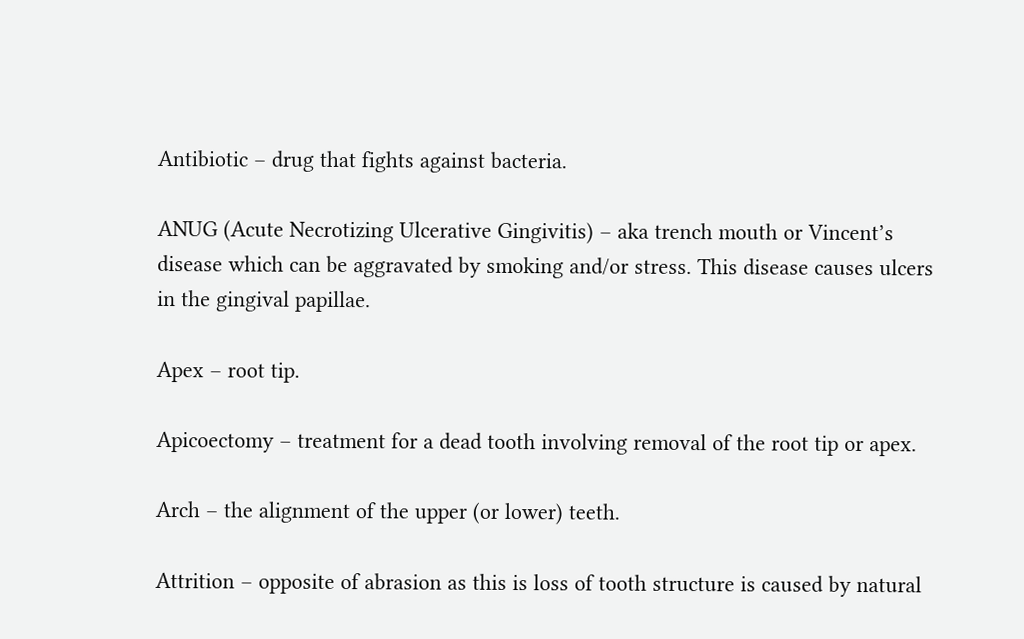Antibiotic – drug that fights against bacteria.

ANUG (Acute Necrotizing Ulcerative Gingivitis) – aka trench mouth or Vincent’s disease which can be aggravated by smoking and/or stress. This disease causes ulcers in the gingival papillae.

Apex – root tip.

Apicoectomy – treatment for a dead tooth involving removal of the root tip or apex.

Arch – the alignment of the upper (or lower) teeth.

Attrition – opposite of abrasion as this is loss of tooth structure is caused by natural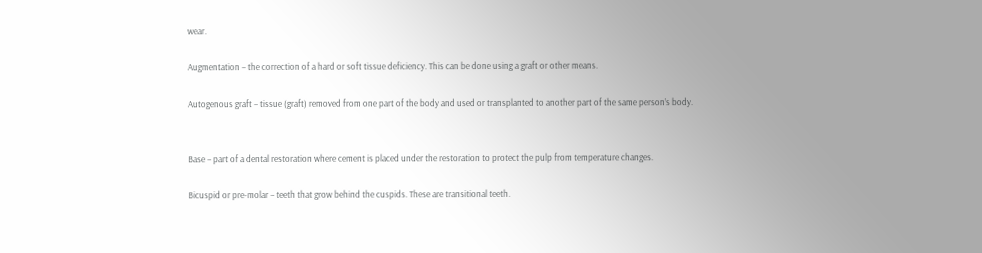wear.

Augmentation – the correction of a hard or soft tissue deficiency. This can be done using a graft or other means.

Autogenous graft – tissue (graft) removed from one part of the body and used or transplanted to another part of the same person’s body.


Base – part of a dental restoration where cement is placed under the restoration to protect the pulp from temperature changes.

Bicuspid or pre-molar – teeth that grow behind the cuspids. These are transitional teeth.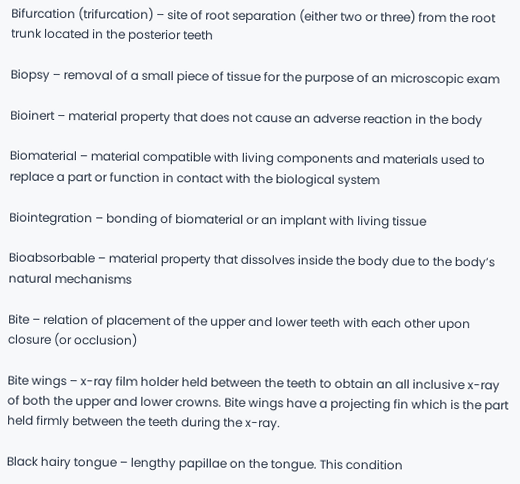Bifurcation (trifurcation) – site of root separation (either two or three) from the root trunk located in the posterior teeth

Biopsy – removal of a small piece of tissue for the purpose of an microscopic exam

Bioinert – material property that does not cause an adverse reaction in the body

Biomaterial – material compatible with living components and materials used to replace a part or function in contact with the biological system

Biointegration – bonding of biomaterial or an implant with living tissue

Bioabsorbable – material property that dissolves inside the body due to the body’s natural mechanisms

Bite – relation of placement of the upper and lower teeth with each other upon closure (or occlusion)

Bite wings – x-ray film holder held between the teeth to obtain an all inclusive x-ray of both the upper and lower crowns. Bite wings have a projecting fin which is the part held firmly between the teeth during the x-ray.

Black hairy tongue – lengthy papillae on the tongue. This condition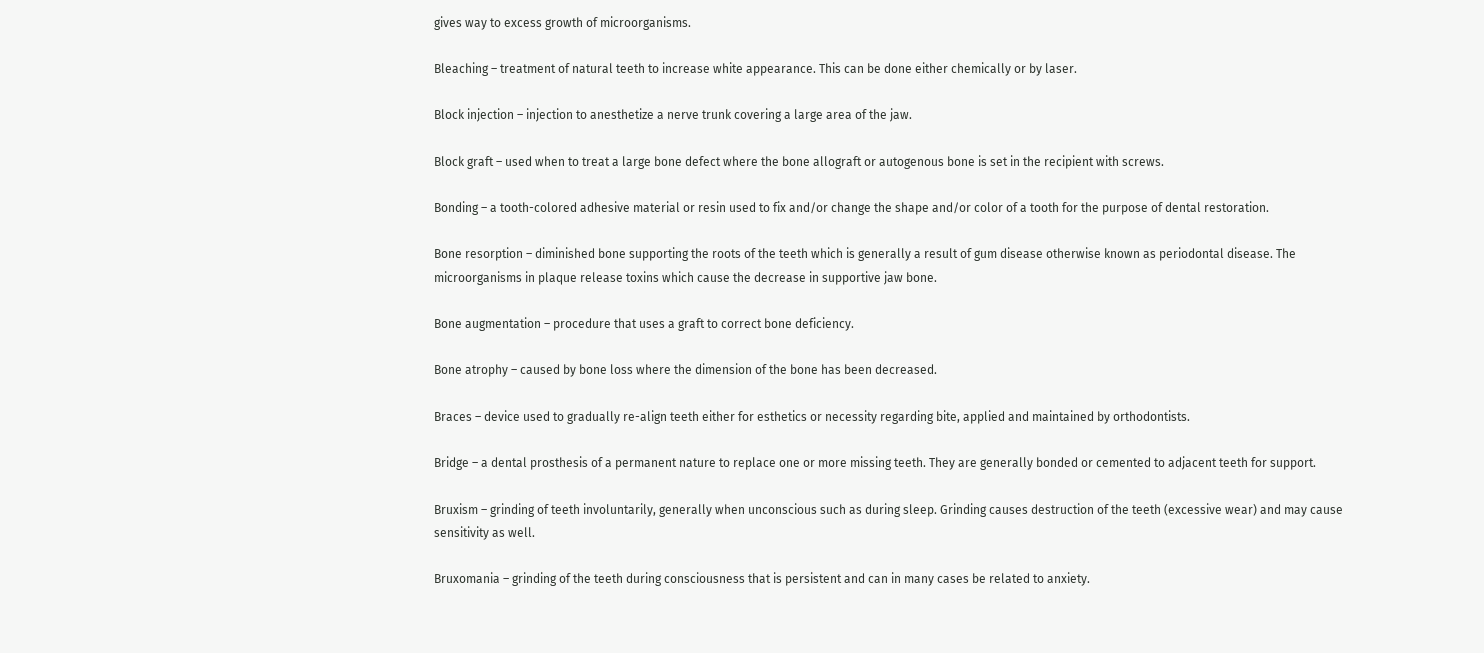gives way to excess growth of microorganisms.

Bleaching – treatment of natural teeth to increase white appearance. This can be done either chemically or by laser.

Block injection – injection to anesthetize a nerve trunk covering a large area of the jaw.

Block graft – used when to treat a large bone defect where the bone allograft or autogenous bone is set in the recipient with screws.

Bonding – a tooth-colored adhesive material or resin used to fix and/or change the shape and/or color of a tooth for the purpose of dental restoration.

Bone resorption – diminished bone supporting the roots of the teeth which is generally a result of gum disease otherwise known as periodontal disease. The microorganisms in plaque release toxins which cause the decrease in supportive jaw bone.

Bone augmentation – procedure that uses a graft to correct bone deficiency.

Bone atrophy – caused by bone loss where the dimension of the bone has been decreased.

Braces – device used to gradually re-align teeth either for esthetics or necessity regarding bite, applied and maintained by orthodontists.

Bridge – a dental prosthesis of a permanent nature to replace one or more missing teeth. They are generally bonded or cemented to adjacent teeth for support.

Bruxism – grinding of teeth involuntarily, generally when unconscious such as during sleep. Grinding causes destruction of the teeth (excessive wear) and may cause sensitivity as well.

Bruxomania – grinding of the teeth during consciousness that is persistent and can in many cases be related to anxiety.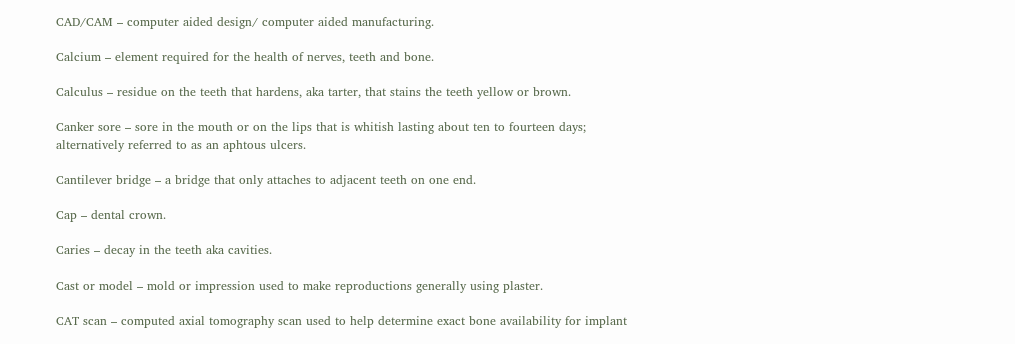CAD/CAM – computer aided design/ computer aided manufacturing.

Calcium – element required for the health of nerves, teeth and bone.

Calculus – residue on the teeth that hardens, aka tarter, that stains the teeth yellow or brown.

Canker sore – sore in the mouth or on the lips that is whitish lasting about ten to fourteen days; alternatively referred to as an aphtous ulcers.

Cantilever bridge – a bridge that only attaches to adjacent teeth on one end.

Cap – dental crown.

Caries – decay in the teeth aka cavities.

Cast or model – mold or impression used to make reproductions generally using plaster.

CAT scan – computed axial tomography scan used to help determine exact bone availability for implant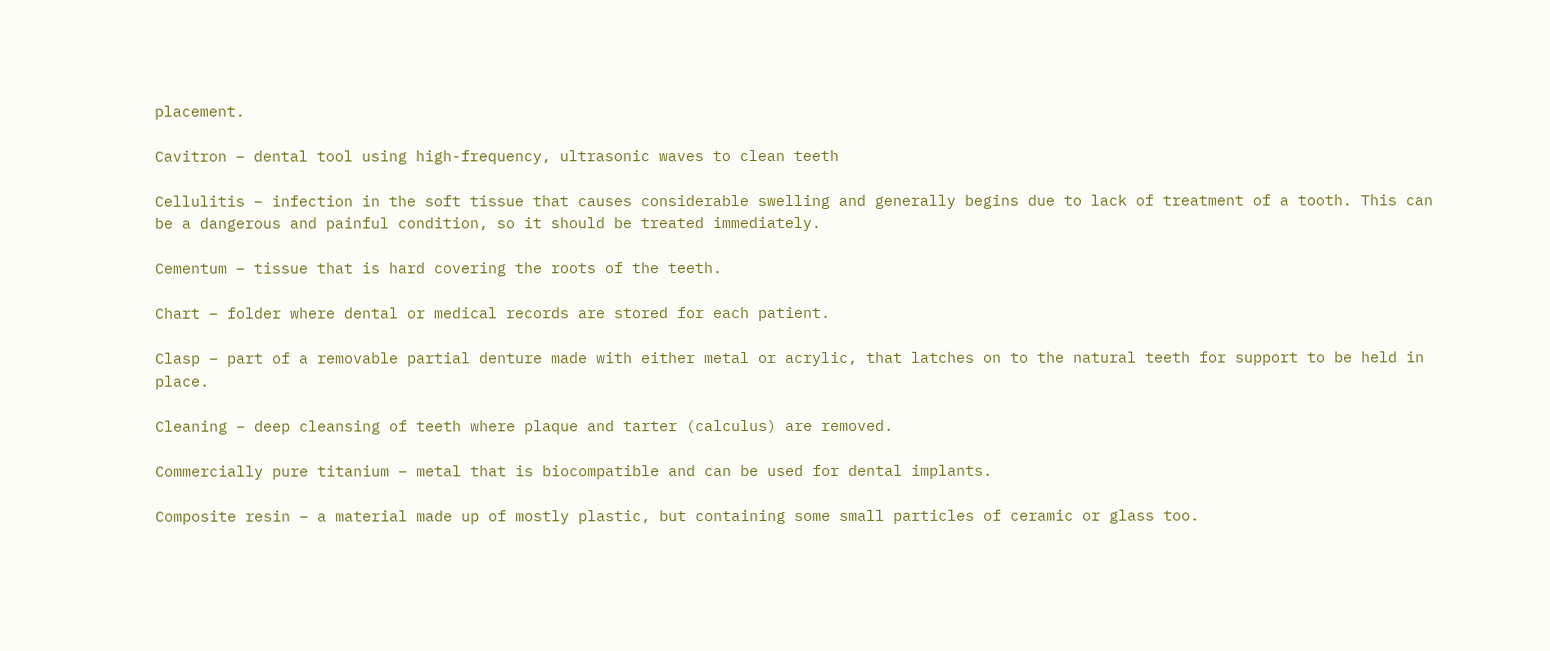placement.

Cavitron – dental tool using high-frequency, ultrasonic waves to clean teeth

Cellulitis – infection in the soft tissue that causes considerable swelling and generally begins due to lack of treatment of a tooth. This can be a dangerous and painful condition, so it should be treated immediately.

Cementum – tissue that is hard covering the roots of the teeth.

Chart – folder where dental or medical records are stored for each patient.

Clasp – part of a removable partial denture made with either metal or acrylic, that latches on to the natural teeth for support to be held in place.

Cleaning – deep cleansing of teeth where plaque and tarter (calculus) are removed.

Commercially pure titanium – metal that is biocompatible and can be used for dental implants.

Composite resin – a material made up of mostly plastic, but containing some small particles of ceramic or glass too.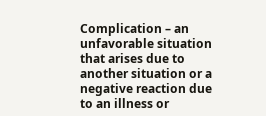Complication – an unfavorable situation that arises due to another situation or a negative reaction due to an illness or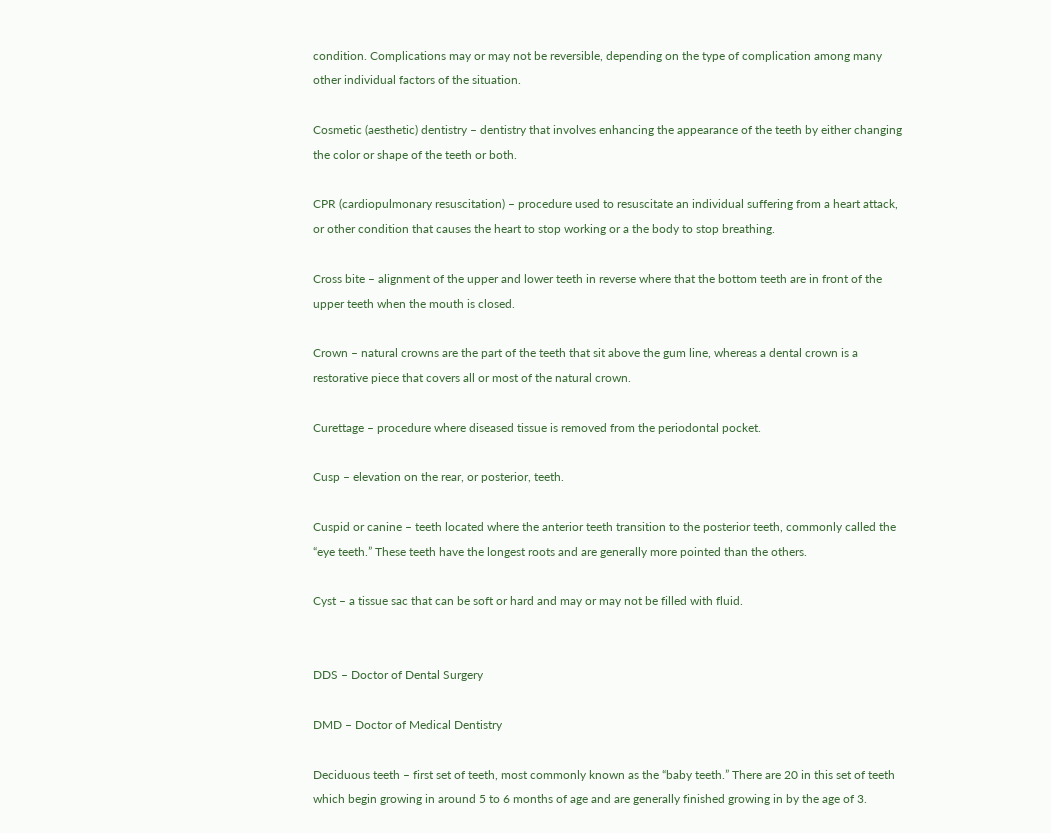condition. Complications may or may not be reversible, depending on the type of complication among many other individual factors of the situation.

Cosmetic (aesthetic) dentistry – dentistry that involves enhancing the appearance of the teeth by either changing the color or shape of the teeth or both.

CPR (cardiopulmonary resuscitation) – procedure used to resuscitate an individual suffering from a heart attack, or other condition that causes the heart to stop working or a the body to stop breathing.

Cross bite – alignment of the upper and lower teeth in reverse where that the bottom teeth are in front of the upper teeth when the mouth is closed.

Crown – natural crowns are the part of the teeth that sit above the gum line, whereas a dental crown is a restorative piece that covers all or most of the natural crown.

Curettage – procedure where diseased tissue is removed from the periodontal pocket.

Cusp – elevation on the rear, or posterior, teeth.

Cuspid or canine – teeth located where the anterior teeth transition to the posterior teeth, commonly called the “eye teeth.” These teeth have the longest roots and are generally more pointed than the others.

Cyst – a tissue sac that can be soft or hard and may or may not be filled with fluid.


DDS – Doctor of Dental Surgery

DMD – Doctor of Medical Dentistry

Deciduous teeth – first set of teeth, most commonly known as the “baby teeth.” There are 20 in this set of teeth which begin growing in around 5 to 6 months of age and are generally finished growing in by the age of 3.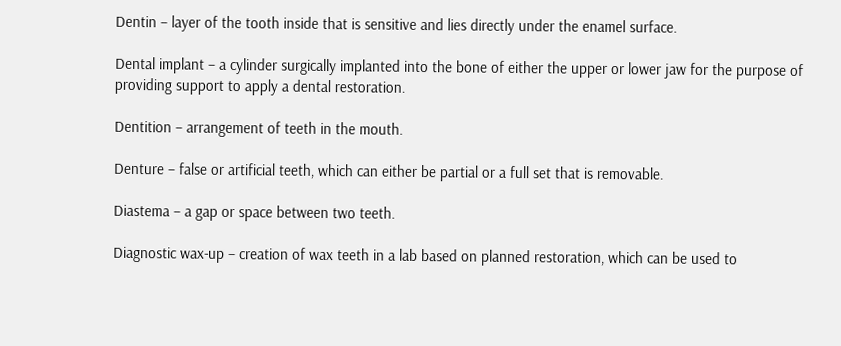Dentin – layer of the tooth inside that is sensitive and lies directly under the enamel surface.

Dental implant – a cylinder surgically implanted into the bone of either the upper or lower jaw for the purpose of providing support to apply a dental restoration.

Dentition – arrangement of teeth in the mouth.

Denture – false or artificial teeth, which can either be partial or a full set that is removable.

Diastema – a gap or space between two teeth.

Diagnostic wax-up – creation of wax teeth in a lab based on planned restoration, which can be used to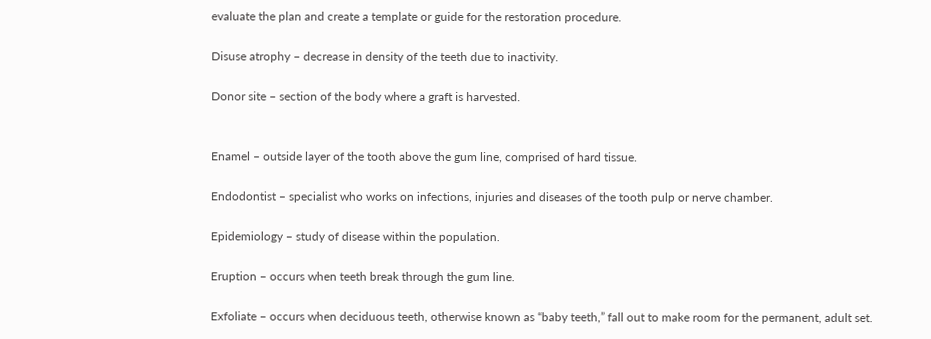evaluate the plan and create a template or guide for the restoration procedure.

Disuse atrophy – decrease in density of the teeth due to inactivity.

Donor site – section of the body where a graft is harvested.


Enamel – outside layer of the tooth above the gum line, comprised of hard tissue.

Endodontist – specialist who works on infections, injuries and diseases of the tooth pulp or nerve chamber.

Epidemiology – study of disease within the population.

Eruption – occurs when teeth break through the gum line.

Exfoliate – occurs when deciduous teeth, otherwise known as “baby teeth,” fall out to make room for the permanent, adult set.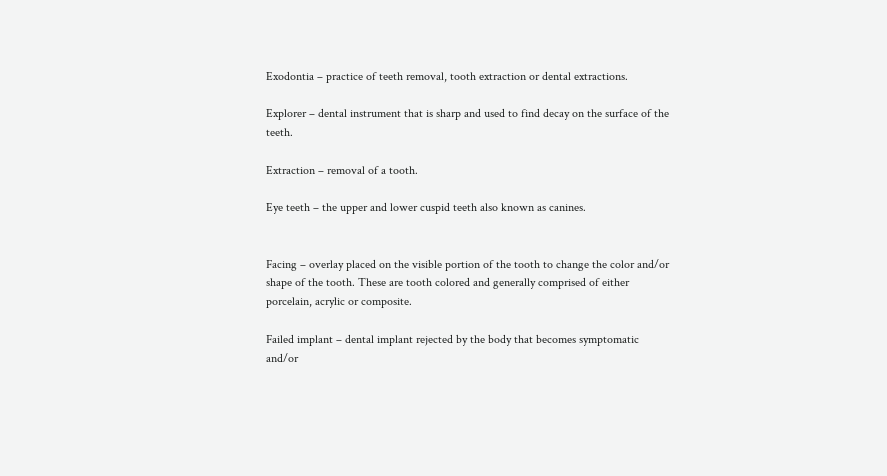Exodontia – practice of teeth removal, tooth extraction or dental extractions.

Explorer – dental instrument that is sharp and used to find decay on the surface of the teeth.

Extraction – removal of a tooth.

Eye teeth – the upper and lower cuspid teeth also known as canines.


Facing – overlay placed on the visible portion of the tooth to change the color and/or shape of the tooth. These are tooth colored and generally comprised of either porcelain, acrylic or composite.

Failed implant – dental implant rejected by the body that becomes symptomatic and/or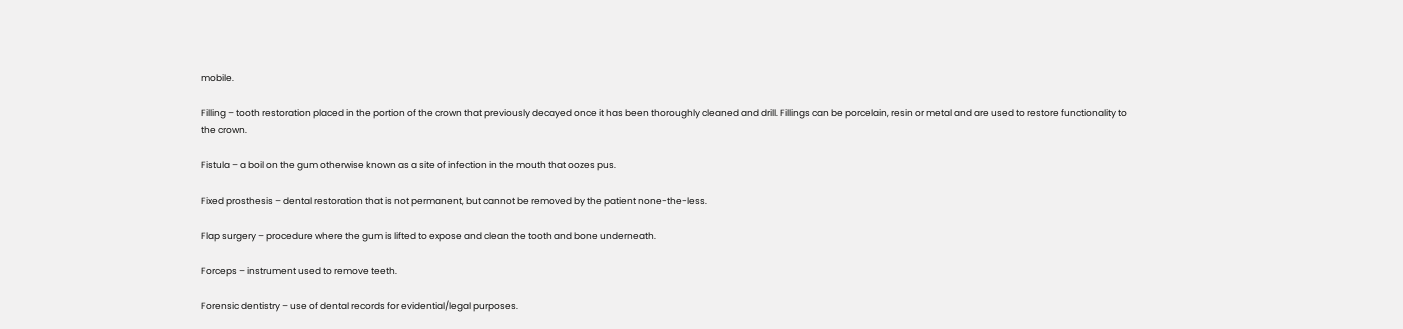mobile.

Filling – tooth restoration placed in the portion of the crown that previously decayed once it has been thoroughly cleaned and drill. Fillings can be porcelain, resin or metal and are used to restore functionality to the crown.

Fistula – a boil on the gum otherwise known as a site of infection in the mouth that oozes pus.

Fixed prosthesis – dental restoration that is not permanent, but cannot be removed by the patient none-the-less.

Flap surgery – procedure where the gum is lifted to expose and clean the tooth and bone underneath.

Forceps – instrument used to remove teeth.

Forensic dentistry – use of dental records for evidential/legal purposes.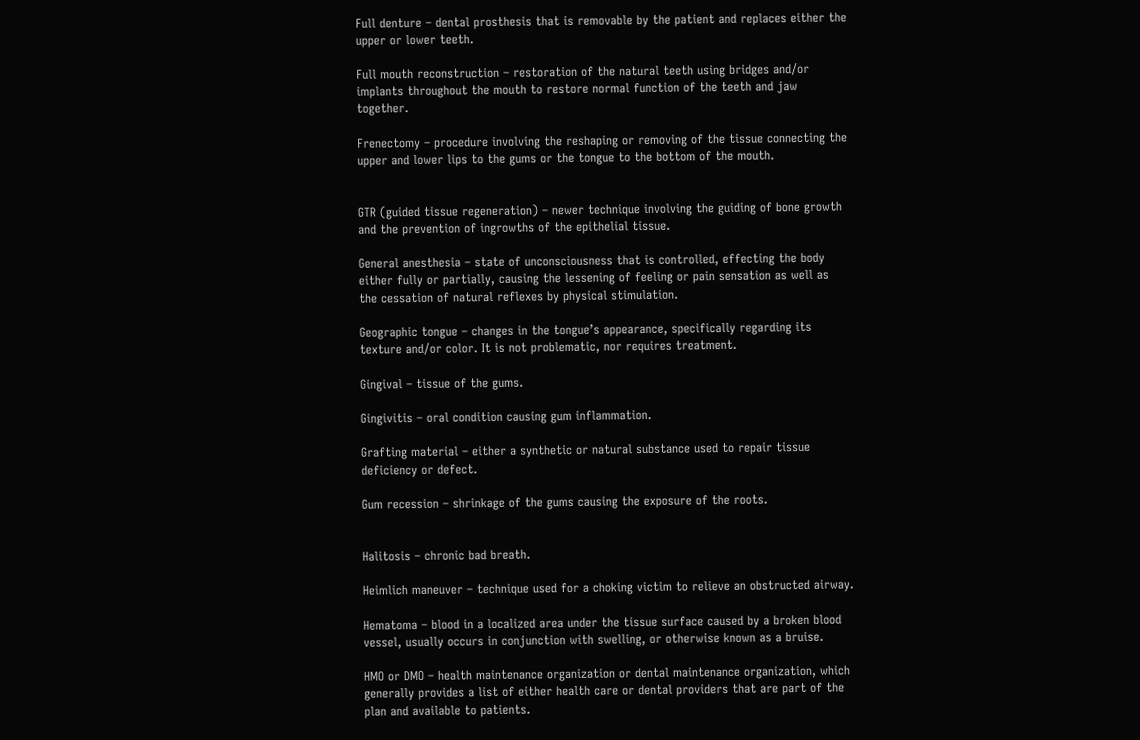Full denture – dental prosthesis that is removable by the patient and replaces either the upper or lower teeth.

Full mouth reconstruction – restoration of the natural teeth using bridges and/or implants throughout the mouth to restore normal function of the teeth and jaw together.

Frenectomy – procedure involving the reshaping or removing of the tissue connecting the upper and lower lips to the gums or the tongue to the bottom of the mouth.


GTR (guided tissue regeneration) – newer technique involving the guiding of bone growth and the prevention of ingrowths of the epithelial tissue.

General anesthesia – state of unconsciousness that is controlled, effecting the body either fully or partially, causing the lessening of feeling or pain sensation as well as the cessation of natural reflexes by physical stimulation.

Geographic tongue – changes in the tongue’s appearance, specifically regarding its texture and/or color. It is not problematic, nor requires treatment.

Gingival – tissue of the gums.

Gingivitis – oral condition causing gum inflammation.

Grafting material – either a synthetic or natural substance used to repair tissue deficiency or defect.

Gum recession – shrinkage of the gums causing the exposure of the roots.


Halitosis – chronic bad breath.

Heimlich maneuver – technique used for a choking victim to relieve an obstructed airway.

Hematoma – blood in a localized area under the tissue surface caused by a broken blood vessel, usually occurs in conjunction with swelling, or otherwise known as a bruise.

HMO or DMO – health maintenance organization or dental maintenance organization, which generally provides a list of either health care or dental providers that are part of the plan and available to patients.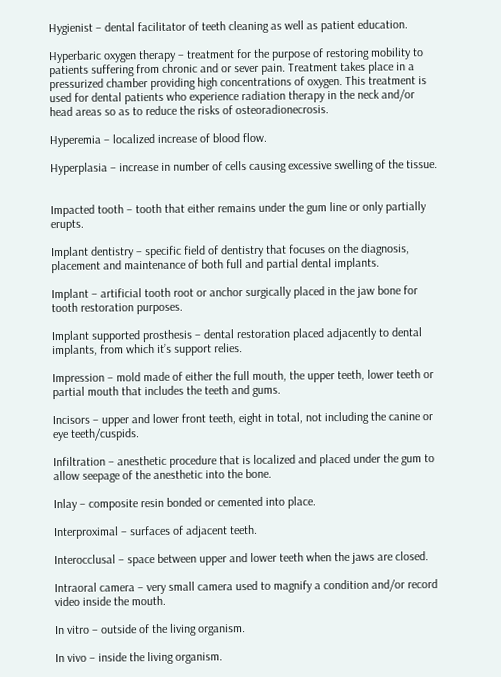Hygienist – dental facilitator of teeth cleaning as well as patient education.

Hyperbaric oxygen therapy – treatment for the purpose of restoring mobility to patients suffering from chronic and or sever pain. Treatment takes place in a pressurized chamber providing high concentrations of oxygen. This treatment is used for dental patients who experience radiation therapy in the neck and/or head areas so as to reduce the risks of osteoradionecrosis.

Hyperemia – localized increase of blood flow.

Hyperplasia – increase in number of cells causing excessive swelling of the tissue.


Impacted tooth – tooth that either remains under the gum line or only partially erupts.

Implant dentistry – specific field of dentistry that focuses on the diagnosis, placement and maintenance of both full and partial dental implants.

Implant – artificial tooth root or anchor surgically placed in the jaw bone for tooth restoration purposes.

Implant supported prosthesis – dental restoration placed adjacently to dental implants, from which it’s support relies.

Impression – mold made of either the full mouth, the upper teeth, lower teeth or partial mouth that includes the teeth and gums.

Incisors – upper and lower front teeth, eight in total, not including the canine or eye teeth/cuspids.

Infiltration – anesthetic procedure that is localized and placed under the gum to allow seepage of the anesthetic into the bone.

Inlay – composite resin bonded or cemented into place.

Interproximal – surfaces of adjacent teeth.

Interocclusal – space between upper and lower teeth when the jaws are closed.

Intraoral camera – very small camera used to magnify a condition and/or record video inside the mouth.

In vitro – outside of the living organism.

In vivo – inside the living organism.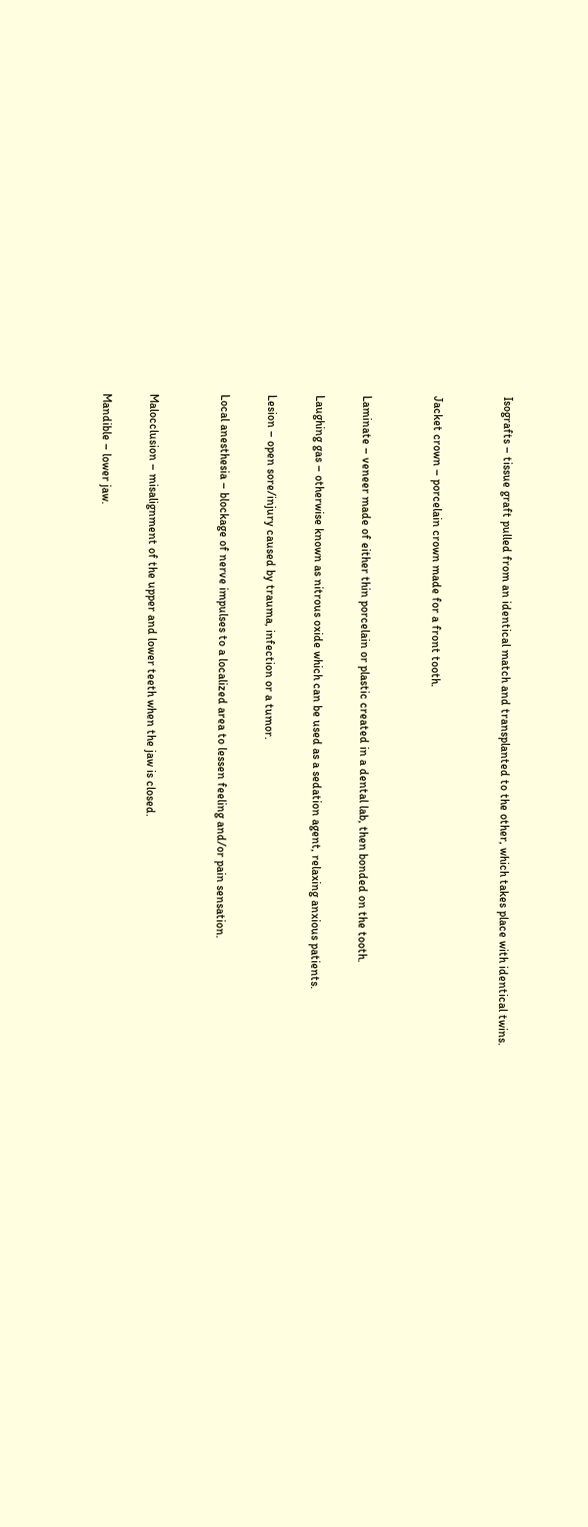Isografts – tissue graft pulled from an identical match and transplanted to the other, which takes place with identical twins.


Jacket crown – porcelain crown made for a front tooth.


Laminate – veneer made of either thin porcelain or plastic created in a dental lab, then bonded on the tooth.

Laughing gas – otherwise known as nitrous oxide which can be used as a sedation agent, relaxing anxious patients.

Lesion – open sore/injury caused by trauma, infection or a tumor.

Local anesthesia – blockage of nerve impulses to a localized area to lessen feeling and/or pain sensation.


Malocclusion – misalignment of the upper and lower teeth when the jaw is closed.

Mandible – lower jaw.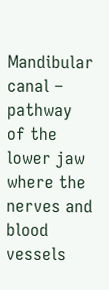Mandibular canal – pathway of the lower jaw where the nerves and blood vessels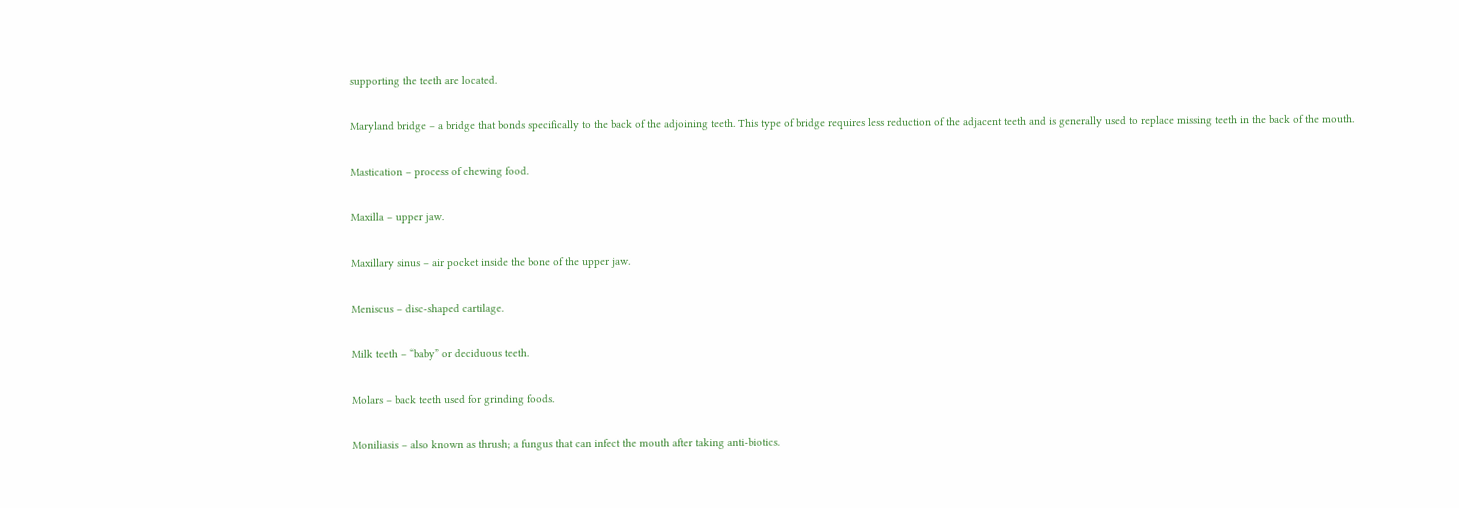supporting the teeth are located.

Maryland bridge – a bridge that bonds specifically to the back of the adjoining teeth. This type of bridge requires less reduction of the adjacent teeth and is generally used to replace missing teeth in the back of the mouth.

Mastication – process of chewing food.

Maxilla – upper jaw.

Maxillary sinus – air pocket inside the bone of the upper jaw.

Meniscus – disc-shaped cartilage.

Milk teeth – “baby” or deciduous teeth.

Molars – back teeth used for grinding foods.

Moniliasis – also known as thrush; a fungus that can infect the mouth after taking anti-biotics.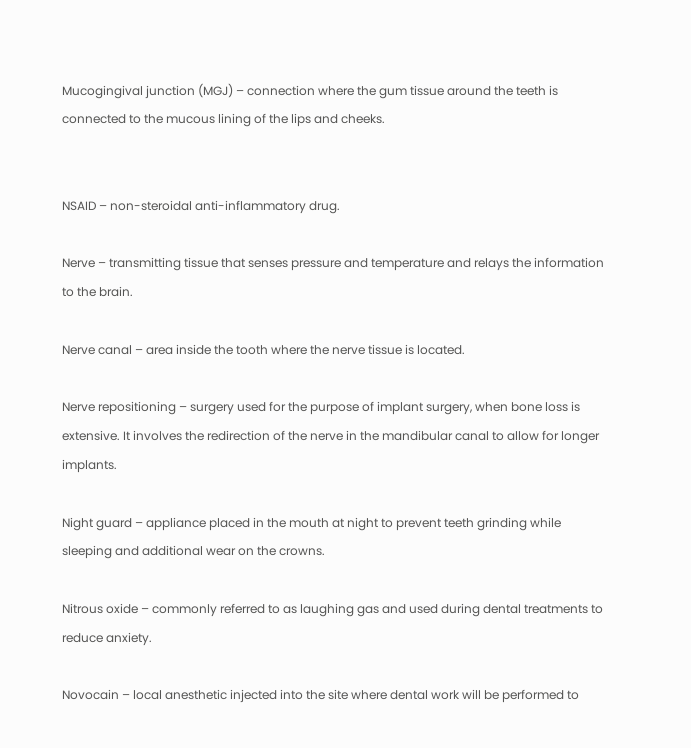Mucogingival junction (MGJ) – connection where the gum tissue around the teeth is connected to the mucous lining of the lips and cheeks.


NSAID – non-steroidal anti-inflammatory drug.

Nerve – transmitting tissue that senses pressure and temperature and relays the information to the brain.

Nerve canal – area inside the tooth where the nerve tissue is located.

Nerve repositioning – surgery used for the purpose of implant surgery, when bone loss is extensive. It involves the redirection of the nerve in the mandibular canal to allow for longer implants.

Night guard – appliance placed in the mouth at night to prevent teeth grinding while sleeping and additional wear on the crowns.

Nitrous oxide – commonly referred to as laughing gas and used during dental treatments to reduce anxiety.

Novocain – local anesthetic injected into the site where dental work will be performed to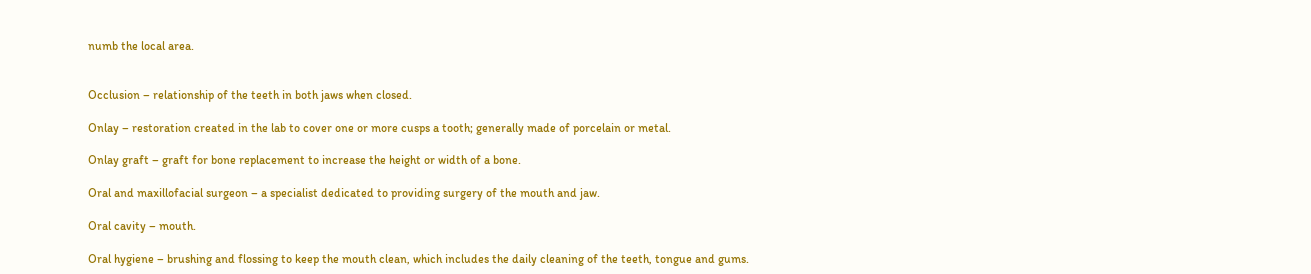numb the local area.


Occlusion – relationship of the teeth in both jaws when closed.

Onlay – restoration created in the lab to cover one or more cusps a tooth; generally made of porcelain or metal.

Onlay graft – graft for bone replacement to increase the height or width of a bone.

Oral and maxillofacial surgeon – a specialist dedicated to providing surgery of the mouth and jaw.

Oral cavity – mouth.

Oral hygiene – brushing and flossing to keep the mouth clean, which includes the daily cleaning of the teeth, tongue and gums.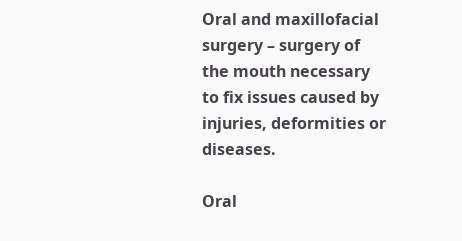Oral and maxillofacial surgery – surgery of the mouth necessary to fix issues caused by injuries, deformities or diseases.

Oral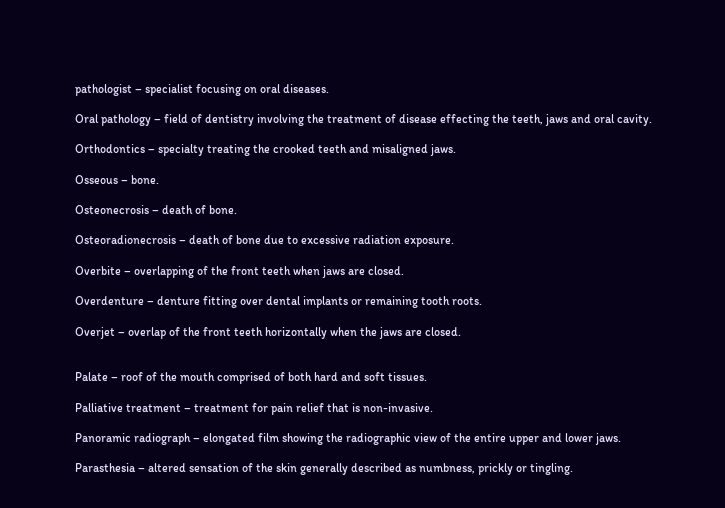pathologist – specialist focusing on oral diseases.

Oral pathology – field of dentistry involving the treatment of disease effecting the teeth, jaws and oral cavity.

Orthodontics – specialty treating the crooked teeth and misaligned jaws.

Osseous – bone.

Osteonecrosis – death of bone.

Osteoradionecrosis – death of bone due to excessive radiation exposure.

Overbite – overlapping of the front teeth when jaws are closed.

Overdenture – denture fitting over dental implants or remaining tooth roots.

Overjet – overlap of the front teeth horizontally when the jaws are closed.


Palate – roof of the mouth comprised of both hard and soft tissues.

Palliative treatment – treatment for pain relief that is non-invasive.

Panoramic radiograph – elongated film showing the radiographic view of the entire upper and lower jaws.

Parasthesia – altered sensation of the skin generally described as numbness, prickly or tingling.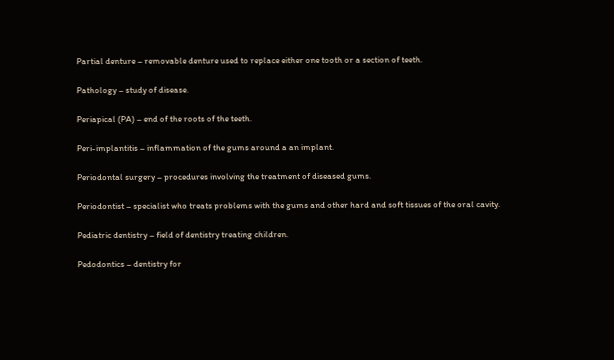Partial denture – removable denture used to replace either one tooth or a section of teeth.

Pathology – study of disease.

Periapical (PA) – end of the roots of the teeth.

Peri-implantitis – inflammation of the gums around a an implant.

Periodontal surgery – procedures involving the treatment of diseased gums.

Periodontist – specialist who treats problems with the gums and other hard and soft tissues of the oral cavity.

Pediatric dentistry – field of dentistry treating children.

Pedodontics – dentistry for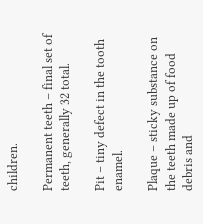children.

Permanent teeth – final set of teeth, generally 32 total.

Pit – tiny defect in the tooth enamel.

Plaque – sticky substance on the teeth made up of food debris and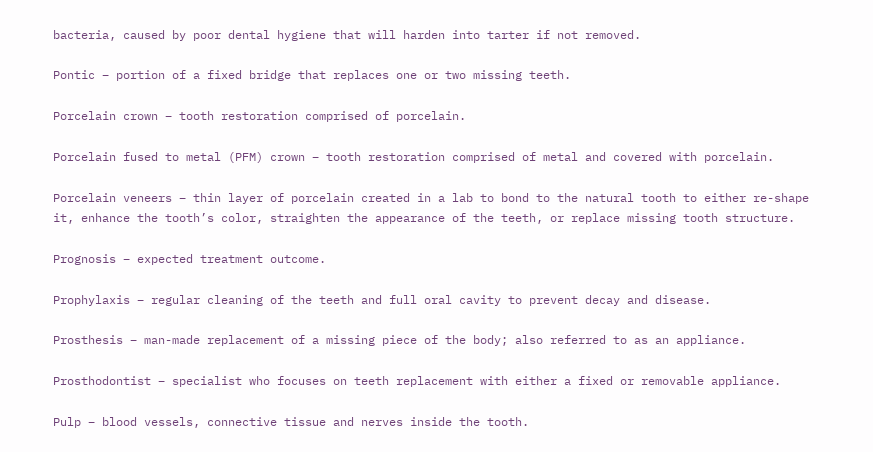bacteria, caused by poor dental hygiene that will harden into tarter if not removed.

Pontic – portion of a fixed bridge that replaces one or two missing teeth.

Porcelain crown – tooth restoration comprised of porcelain.

Porcelain fused to metal (PFM) crown – tooth restoration comprised of metal and covered with porcelain.

Porcelain veneers – thin layer of porcelain created in a lab to bond to the natural tooth to either re-shape it, enhance the tooth’s color, straighten the appearance of the teeth, or replace missing tooth structure.

Prognosis – expected treatment outcome.

Prophylaxis – regular cleaning of the teeth and full oral cavity to prevent decay and disease.

Prosthesis – man-made replacement of a missing piece of the body; also referred to as an appliance.

Prosthodontist – specialist who focuses on teeth replacement with either a fixed or removable appliance.

Pulp – blood vessels, connective tissue and nerves inside the tooth.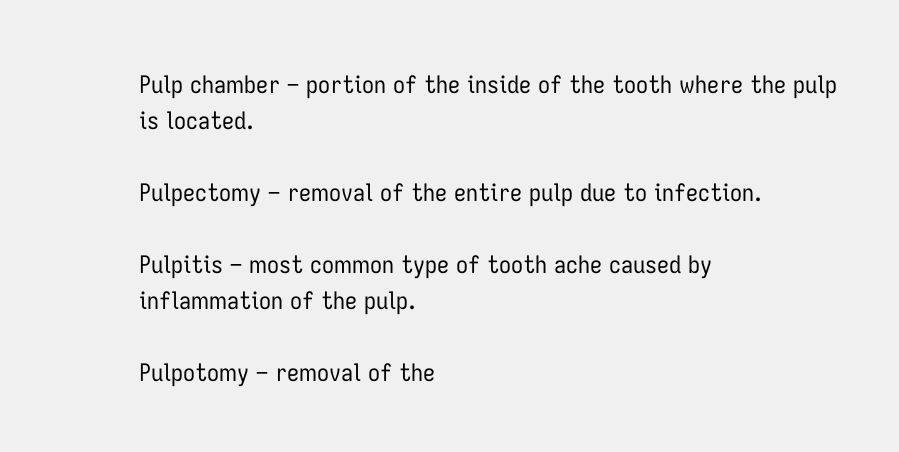Pulp chamber – portion of the inside of the tooth where the pulp is located.

Pulpectomy – removal of the entire pulp due to infection.

Pulpitis – most common type of tooth ache caused by inflammation of the pulp.

Pulpotomy – removal of the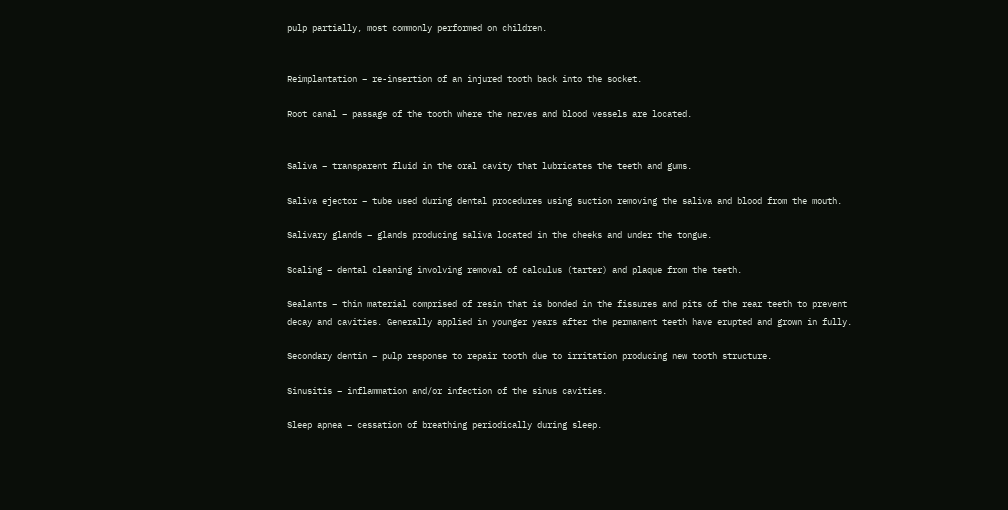pulp partially, most commonly performed on children.


Reimplantation – re-insertion of an injured tooth back into the socket.

Root canal – passage of the tooth where the nerves and blood vessels are located.


Saliva – transparent fluid in the oral cavity that lubricates the teeth and gums.

Saliva ejector – tube used during dental procedures using suction removing the saliva and blood from the mouth.

Salivary glands – glands producing saliva located in the cheeks and under the tongue.

Scaling – dental cleaning involving removal of calculus (tarter) and plaque from the teeth.

Sealants – thin material comprised of resin that is bonded in the fissures and pits of the rear teeth to prevent decay and cavities. Generally applied in younger years after the permanent teeth have erupted and grown in fully.

Secondary dentin – pulp response to repair tooth due to irritation producing new tooth structure.

Sinusitis – inflammation and/or infection of the sinus cavities.

Sleep apnea – cessation of breathing periodically during sleep.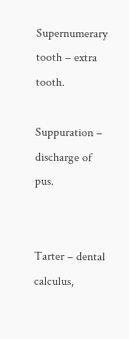Supernumerary tooth – extra tooth.

Suppuration – discharge of pus.


Tarter – dental calculus,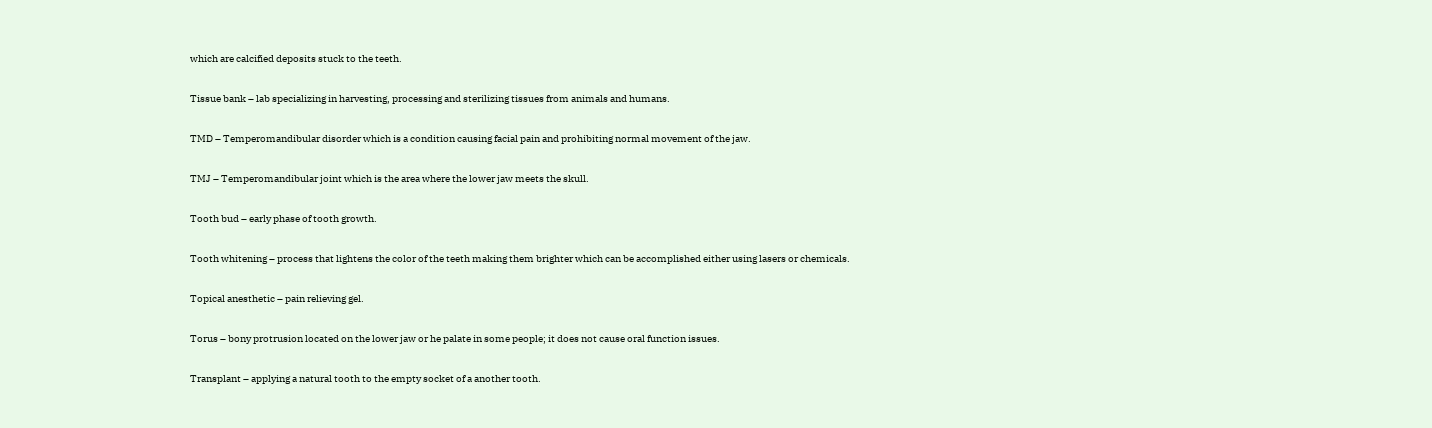which are calcified deposits stuck to the teeth.

Tissue bank – lab specializing in harvesting, processing and sterilizing tissues from animals and humans.

TMD – Temperomandibular disorder which is a condition causing facial pain and prohibiting normal movement of the jaw.

TMJ – Temperomandibular joint which is the area where the lower jaw meets the skull.

Tooth bud – early phase of tooth growth.

Tooth whitening – process that lightens the color of the teeth making them brighter which can be accomplished either using lasers or chemicals.

Topical anesthetic – pain relieving gel.

Torus – bony protrusion located on the lower jaw or he palate in some people; it does not cause oral function issues.

Transplant – applying a natural tooth to the empty socket of a another tooth.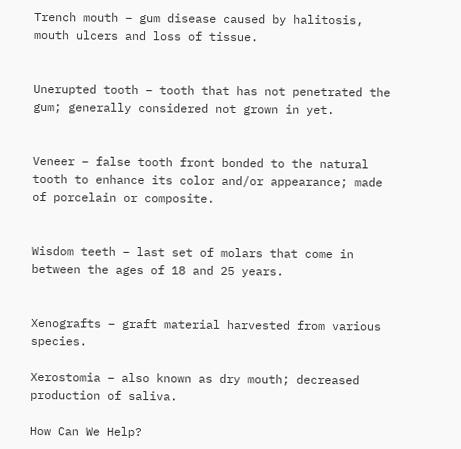Trench mouth – gum disease caused by halitosis, mouth ulcers and loss of tissue.


Unerupted tooth – tooth that has not penetrated the gum; generally considered not grown in yet.


Veneer – false tooth front bonded to the natural tooth to enhance its color and/or appearance; made of porcelain or composite.


Wisdom teeth – last set of molars that come in between the ages of 18 and 25 years.


Xenografts – graft material harvested from various species.

Xerostomia – also known as dry mouth; decreased production of saliva.

How Can We Help?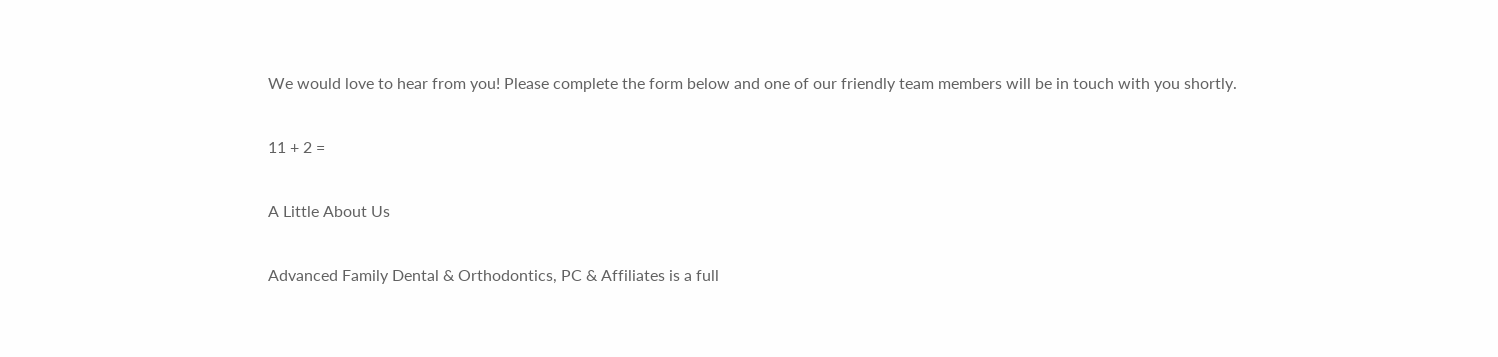We would love to hear from you! Please complete the form below and one of our friendly team members will be in touch with you shortly.

11 + 2 =

A Little About Us

Advanced Family Dental & Orthodontics, PC & Affiliates is a full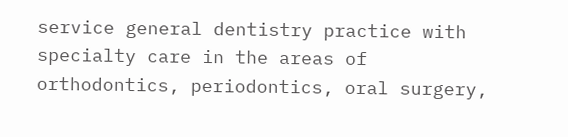service general dentistry practice with specialty care in the areas of orthodontics, periodontics, oral surgery,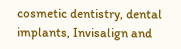cosmetic dentistry, dental implants, Invisalign and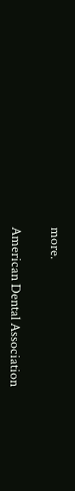more.

American Dental Association